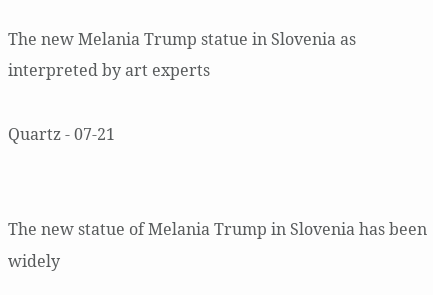The new Melania Trump statue in Slovenia as interpreted by art experts

Quartz - 07-21


The new statue of Melania Trump in Slovenia has been widely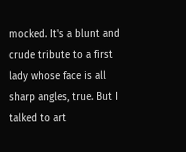mocked. It's a blunt and crude tribute to a first lady whose face is all sharp angles, true. But I talked to art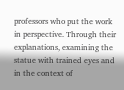professors who put the work in perspective. Through their explanations, examining the statue with trained eyes and in the context of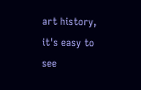art history, it's easy to see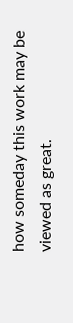how someday this work may be viewed as great.